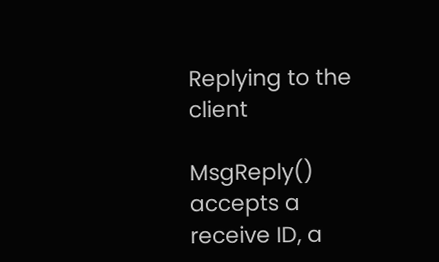Replying to the client

MsgReply() accepts a receive ID, a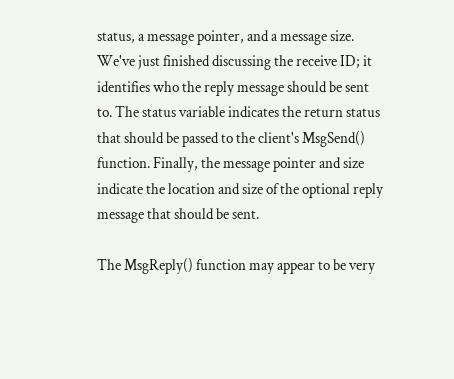status, a message pointer, and a message size. We've just finished discussing the receive ID; it identifies who the reply message should be sent to. The status variable indicates the return status that should be passed to the client's MsgSend() function. Finally, the message pointer and size indicate the location and size of the optional reply message that should be sent.

The MsgReply() function may appear to be very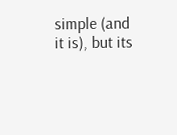simple (and it is), but its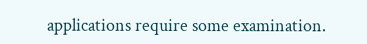applications require some examination.